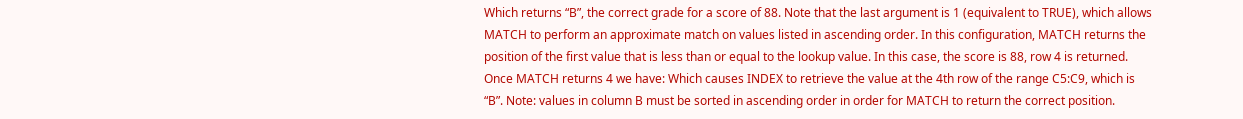Which returns “B”, the correct grade for a score of 88. Note that the last argument is 1 (equivalent to TRUE), which allows MATCH to perform an approximate match on values listed in ascending order. In this configuration, MATCH returns the position of the first value that is less than or equal to the lookup value. In this case, the score is 88, row 4 is returned. Once MATCH returns 4 we have: Which causes INDEX to retrieve the value at the 4th row of the range C5:C9, which is “B”. Note: values in column B must be sorted in ascending order in order for MATCH to return the correct position.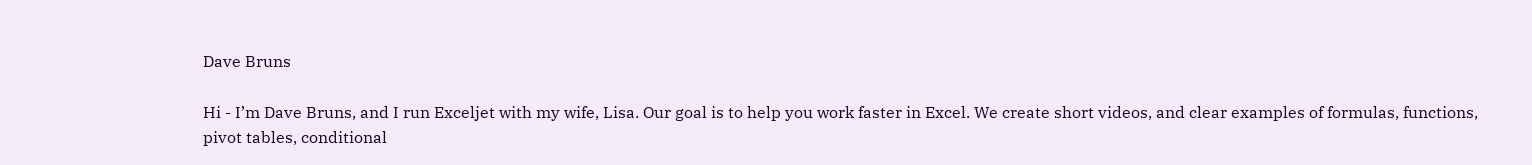Dave Bruns

Hi - I’m Dave Bruns, and I run Exceljet with my wife, Lisa. Our goal is to help you work faster in Excel. We create short videos, and clear examples of formulas, functions, pivot tables, conditional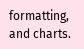formatting, and charts.